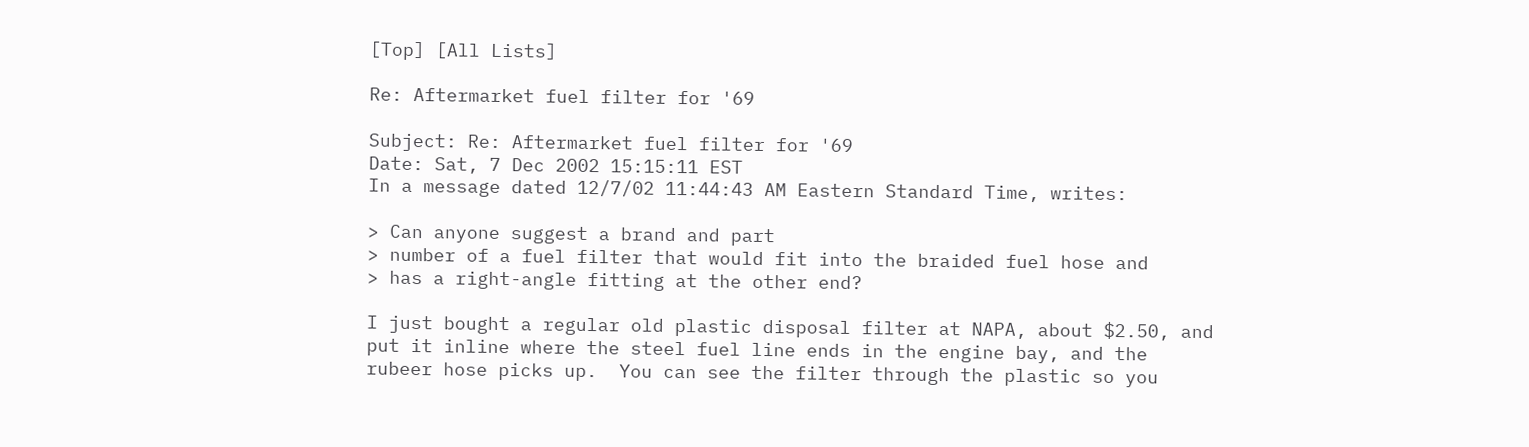[Top] [All Lists]

Re: Aftermarket fuel filter for '69

Subject: Re: Aftermarket fuel filter for '69
Date: Sat, 7 Dec 2002 15:15:11 EST
In a message dated 12/7/02 11:44:43 AM Eastern Standard Time, writes:

> Can anyone suggest a brand and part
> number of a fuel filter that would fit into the braided fuel hose and
> has a right-angle fitting at the other end?

I just bought a regular old plastic disposal filter at NAPA, about $2.50, and
put it inline where the steel fuel line ends in the engine bay, and the
rubeer hose picks up.  You can see the filter through the plastic so you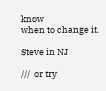know
when to change it.

Steve in NJ

///  or try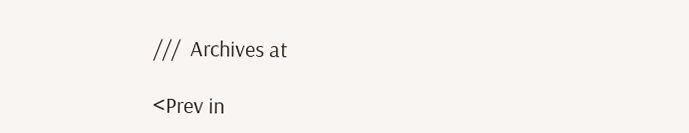///  Archives at

<Prev in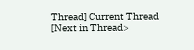Thread] Current Thread [Next in Thread>